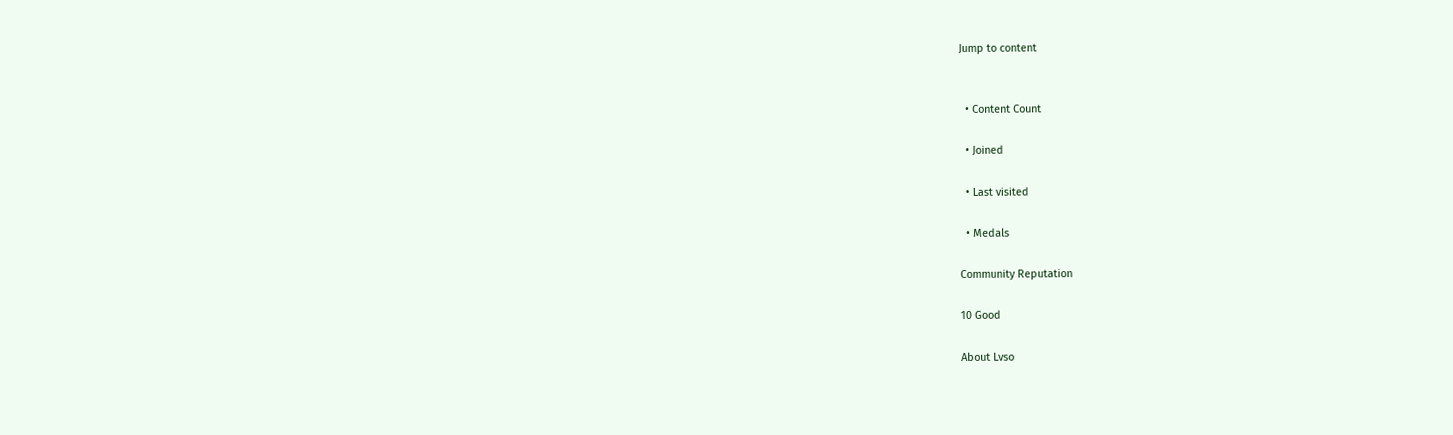Jump to content


  • Content Count

  • Joined

  • Last visited

  • Medals

Community Reputation

10 Good

About Lvso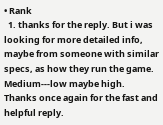• Rank
  1. thanks for the reply. But i was looking for more detailed info, maybe from someone with similar specs, as how they run the game. Medium---low maybe high. Thanks once again for the fast and helpful reply.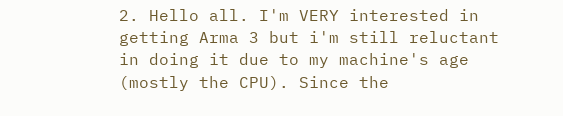2. Hello all. I'm VERY interested in getting Arma 3 but i'm still reluctant in doing it due to my machine's age (mostly the CPU). Since the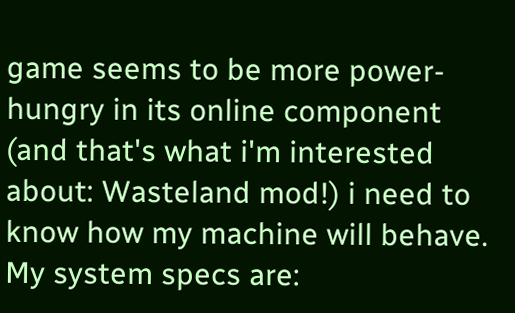game seems to be more power-hungry in its online component (and that's what i'm interested about: Wasteland mod!) i need to know how my machine will behave. My system specs are: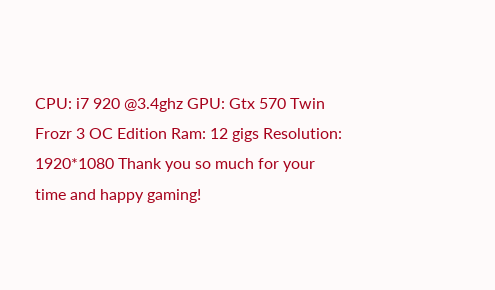CPU: i7 920 @3.4ghz GPU: Gtx 570 Twin Frozr 3 OC Edition Ram: 12 gigs Resolution: 1920*1080 Thank you so much for your time and happy gaming!